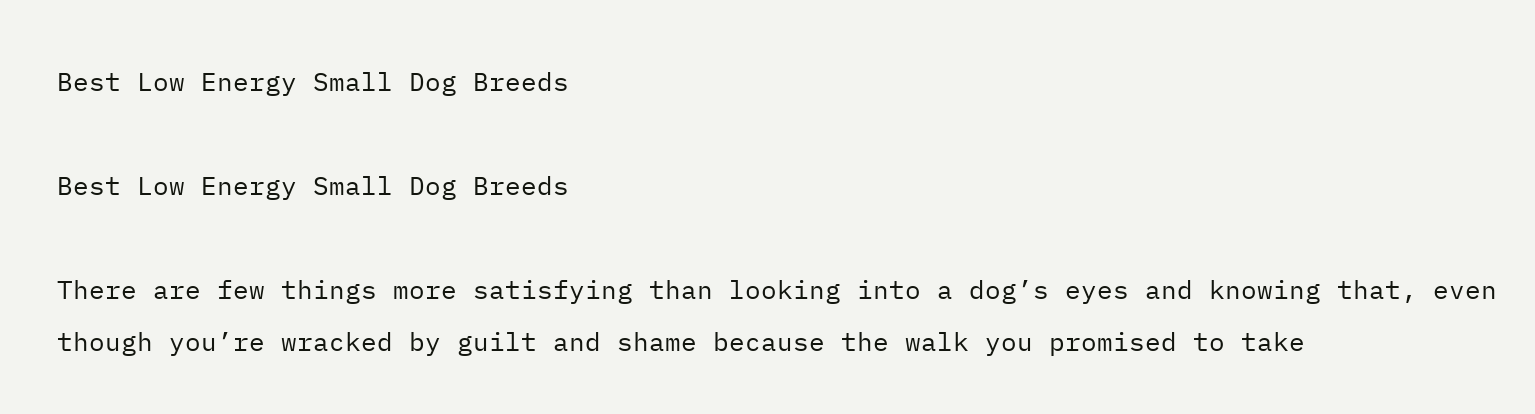Best Low Energy Small Dog Breeds

Best Low Energy Small Dog Breeds

There are few things more satisfying than looking into a dog’s eyes and knowing that, even though you’re wracked by guilt and shame because the walk you promised to take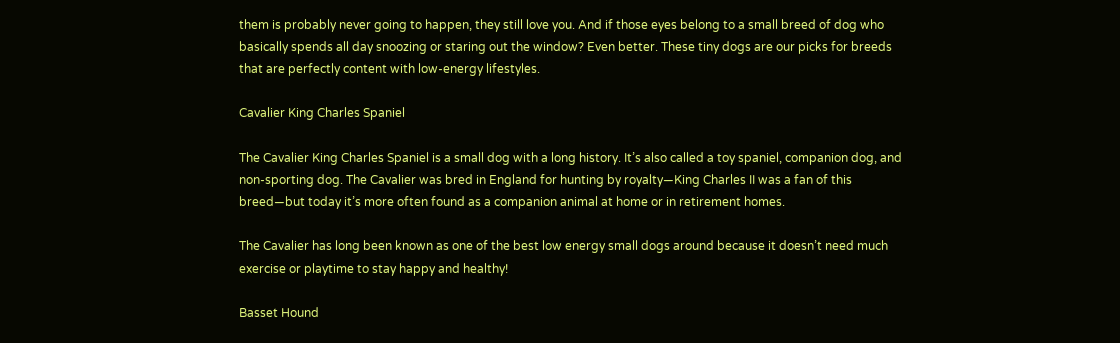them is probably never going to happen, they still love you. And if those eyes belong to a small breed of dog who basically spends all day snoozing or staring out the window? Even better. These tiny dogs are our picks for breeds that are perfectly content with low-energy lifestyles.

Cavalier King Charles Spaniel

The Cavalier King Charles Spaniel is a small dog with a long history. It’s also called a toy spaniel, companion dog, and non-sporting dog. The Cavalier was bred in England for hunting by royalty—King Charles II was a fan of this breed—but today it’s more often found as a companion animal at home or in retirement homes.

The Cavalier has long been known as one of the best low energy small dogs around because it doesn’t need much exercise or playtime to stay happy and healthy!

Basset Hound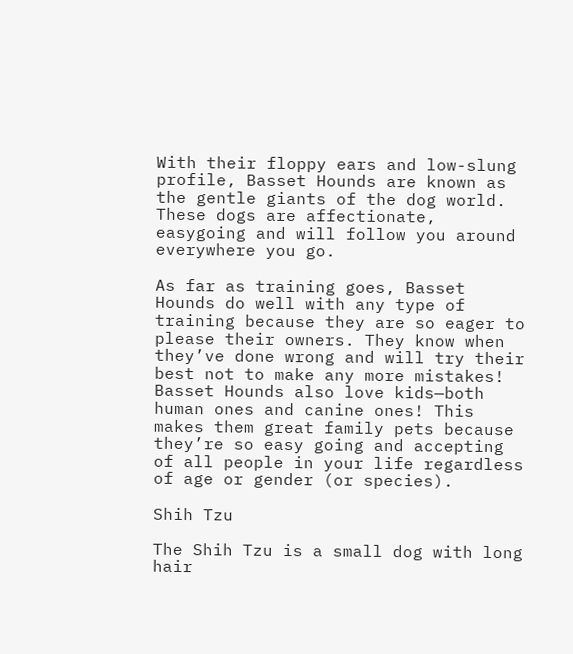With their floppy ears and low-slung profile, Basset Hounds are known as the gentle giants of the dog world. These dogs are affectionate, easygoing and will follow you around everywhere you go.

As far as training goes, Basset Hounds do well with any type of training because they are so eager to please their owners. They know when they’ve done wrong and will try their best not to make any more mistakes! Basset Hounds also love kids—both human ones and canine ones! This makes them great family pets because they’re so easy going and accepting of all people in your life regardless of age or gender (or species).

Shih Tzu

The Shih Tzu is a small dog with long hair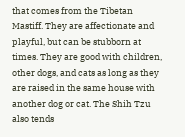that comes from the Tibetan Mastiff. They are affectionate and playful, but can be stubborn at times. They are good with children, other dogs, and cats as long as they are raised in the same house with another dog or cat. The Shih Tzu also tends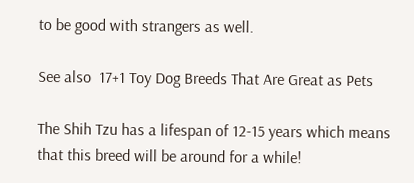to be good with strangers as well.

See also  17+1 Toy Dog Breeds That Are Great as Pets

The Shih Tzu has a lifespan of 12-15 years which means that this breed will be around for a while!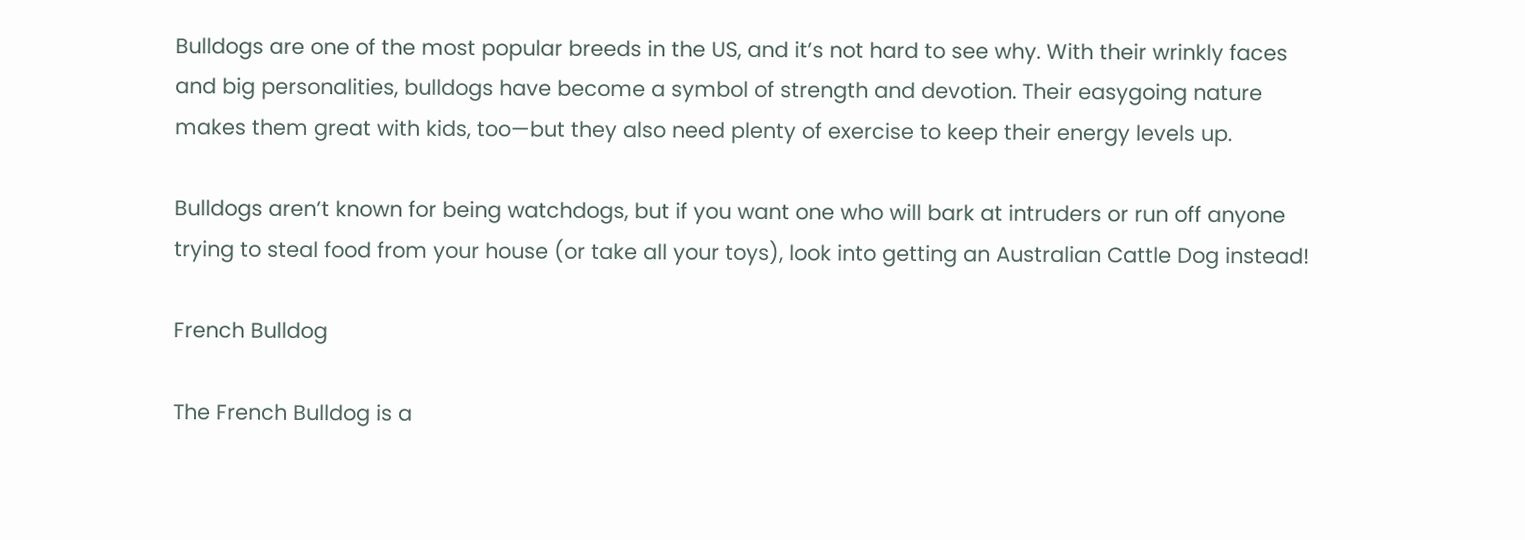Bulldogs are one of the most popular breeds in the US, and it’s not hard to see why. With their wrinkly faces and big personalities, bulldogs have become a symbol of strength and devotion. Their easygoing nature makes them great with kids, too—but they also need plenty of exercise to keep their energy levels up.

Bulldogs aren’t known for being watchdogs, but if you want one who will bark at intruders or run off anyone trying to steal food from your house (or take all your toys), look into getting an Australian Cattle Dog instead!

French Bulldog

The French Bulldog is a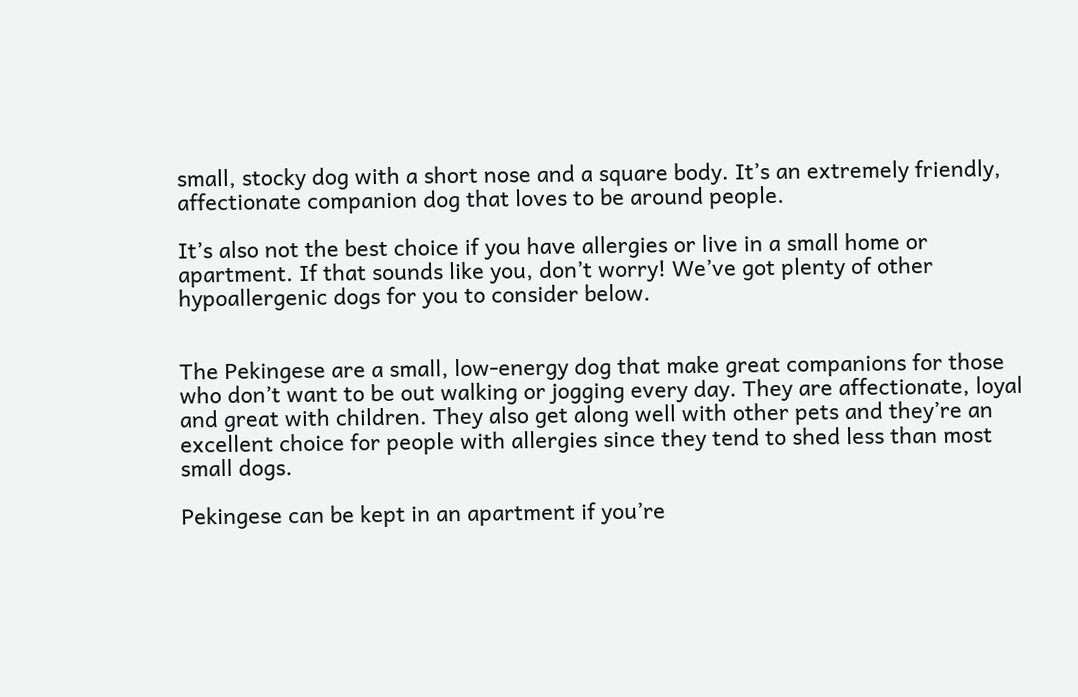small, stocky dog with a short nose and a square body. It’s an extremely friendly, affectionate companion dog that loves to be around people.

It’s also not the best choice if you have allergies or live in a small home or apartment. If that sounds like you, don’t worry! We’ve got plenty of other hypoallergenic dogs for you to consider below.


The Pekingese are a small, low-energy dog that make great companions for those who don’t want to be out walking or jogging every day. They are affectionate, loyal and great with children. They also get along well with other pets and they’re an excellent choice for people with allergies since they tend to shed less than most small dogs.

Pekingese can be kept in an apartment if you’re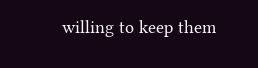willing to keep them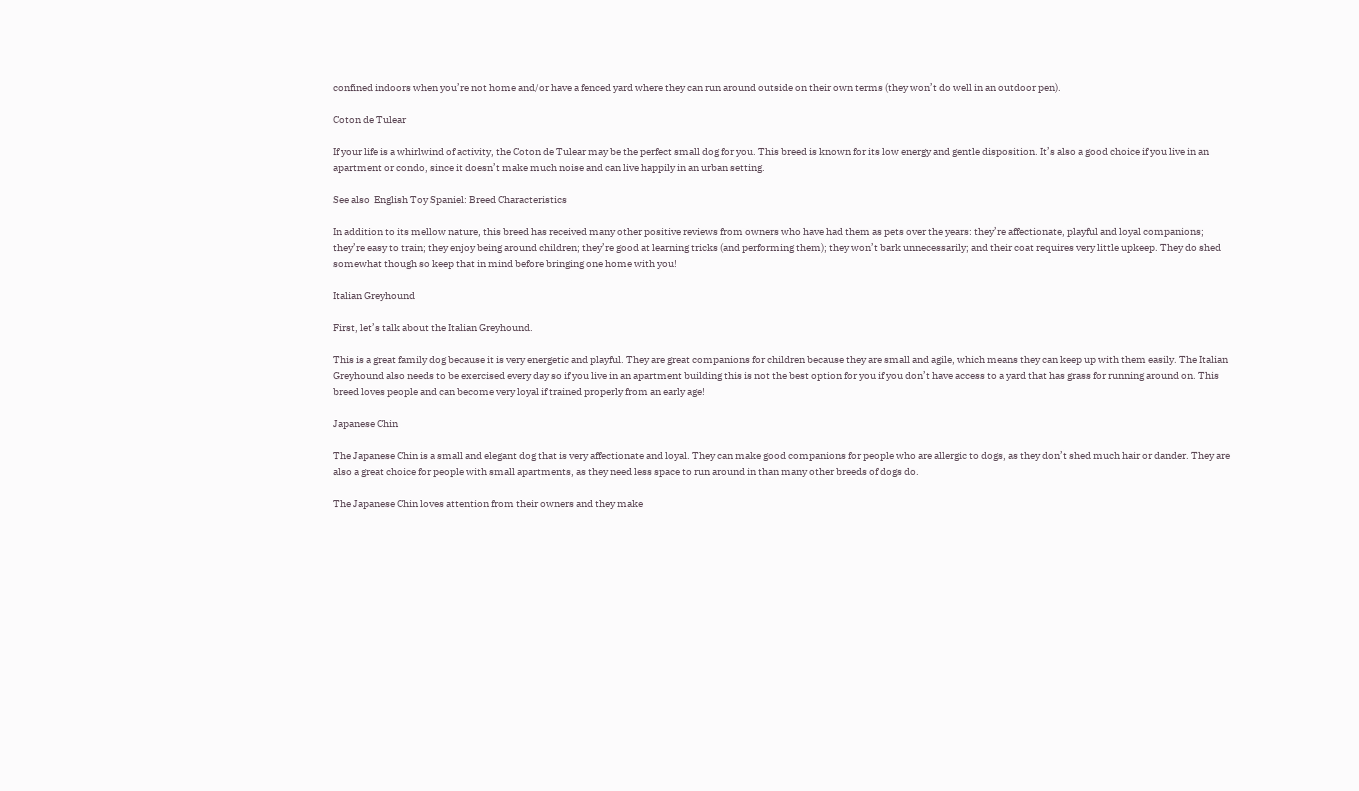confined indoors when you’re not home and/or have a fenced yard where they can run around outside on their own terms (they won’t do well in an outdoor pen).

Coton de Tulear

If your life is a whirlwind of activity, the Coton de Tulear may be the perfect small dog for you. This breed is known for its low energy and gentle disposition. It’s also a good choice if you live in an apartment or condo, since it doesn’t make much noise and can live happily in an urban setting.

See also  English Toy Spaniel: Breed Characteristics

In addition to its mellow nature, this breed has received many other positive reviews from owners who have had them as pets over the years: they’re affectionate, playful and loyal companions; they’re easy to train; they enjoy being around children; they’re good at learning tricks (and performing them); they won’t bark unnecessarily; and their coat requires very little upkeep. They do shed somewhat though so keep that in mind before bringing one home with you!

Italian Greyhound

First, let’s talk about the Italian Greyhound.

This is a great family dog because it is very energetic and playful. They are great companions for children because they are small and agile, which means they can keep up with them easily. The Italian Greyhound also needs to be exercised every day so if you live in an apartment building this is not the best option for you if you don’t have access to a yard that has grass for running around on. This breed loves people and can become very loyal if trained properly from an early age!

Japanese Chin

The Japanese Chin is a small and elegant dog that is very affectionate and loyal. They can make good companions for people who are allergic to dogs, as they don’t shed much hair or dander. They are also a great choice for people with small apartments, as they need less space to run around in than many other breeds of dogs do.

The Japanese Chin loves attention from their owners and they make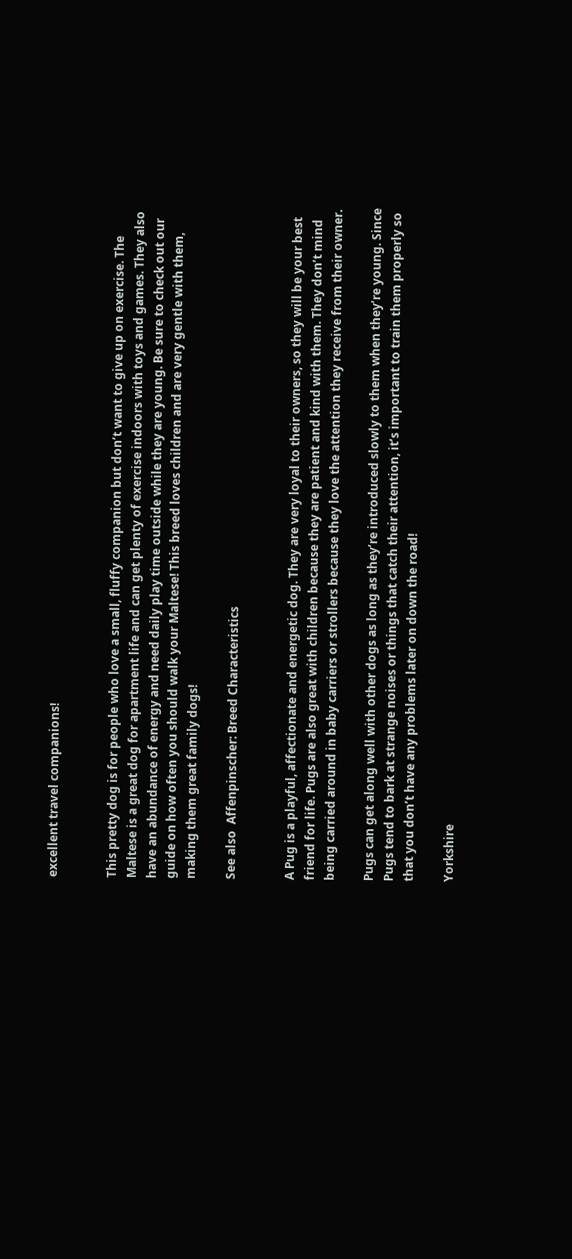excellent travel companions!


This pretty dog is for people who love a small, fluffy companion but don’t want to give up on exercise. The Maltese is a great dog for apartment life and can get plenty of exercise indoors with toys and games. They also have an abundance of energy and need daily play time outside while they are young. Be sure to check out our guide on how often you should walk your Maltese! This breed loves children and are very gentle with them, making them great family dogs!

See also  Affenpinscher: Breed Characteristics


A Pug is a playful, affectionate and energetic dog. They are very loyal to their owners, so they will be your best friend for life. Pugs are also great with children because they are patient and kind with them. They don’t mind being carried around in baby carriers or strollers because they love the attention they receive from their owner.

Pugs can get along well with other dogs as long as they’re introduced slowly to them when they’re young. Since Pugs tend to bark at strange noises or things that catch their attention, it’s important to train them properly so that you don’t have any problems later on down the road!

Yorkshire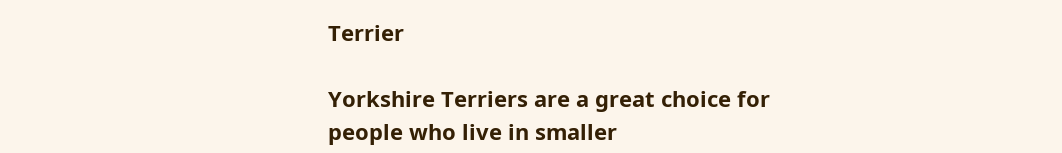Terrier

Yorkshire Terriers are a great choice for people who live in smaller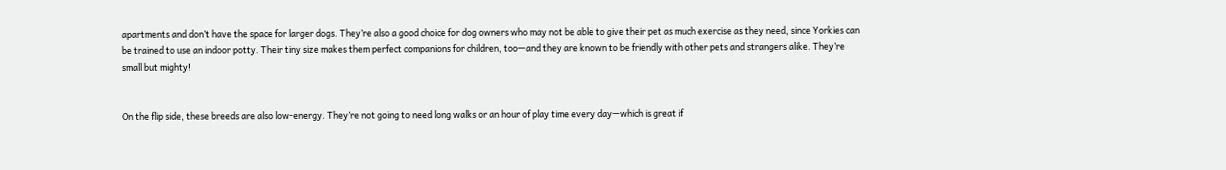apartments and don’t have the space for larger dogs. They’re also a good choice for dog owners who may not be able to give their pet as much exercise as they need, since Yorkies can be trained to use an indoor potty. Their tiny size makes them perfect companions for children, too—and they are known to be friendly with other pets and strangers alike. They’re small but mighty!


On the flip side, these breeds are also low-energy. They’re not going to need long walks or an hour of play time every day—which is great if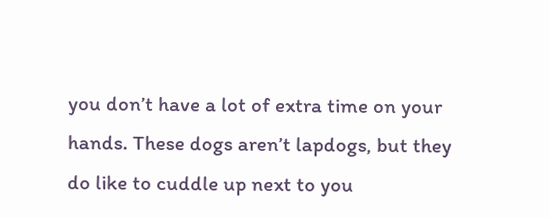you don’t have a lot of extra time on your hands. These dogs aren’t lapdogs, but they do like to cuddle up next to you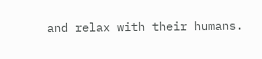and relax with their humans.